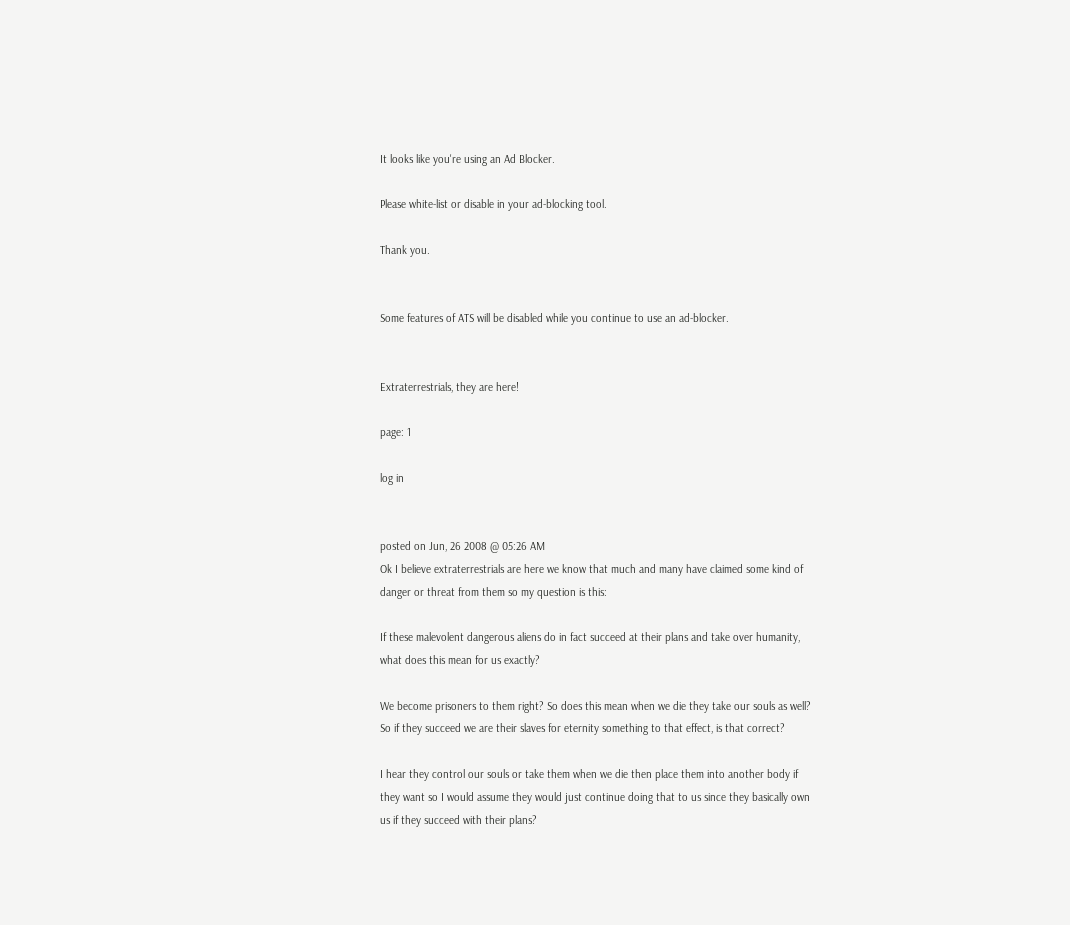It looks like you're using an Ad Blocker.

Please white-list or disable in your ad-blocking tool.

Thank you.


Some features of ATS will be disabled while you continue to use an ad-blocker.


Extraterrestrials, they are here!

page: 1

log in


posted on Jun, 26 2008 @ 05:26 AM
Ok I believe extraterrestrials are here we know that much and many have claimed some kind of danger or threat from them so my question is this:

If these malevolent dangerous aliens do in fact succeed at their plans and take over humanity, what does this mean for us exactly?

We become prisoners to them right? So does this mean when we die they take our souls as well? So if they succeed we are their slaves for eternity something to that effect, is that correct?

I hear they control our souls or take them when we die then place them into another body if they want so I would assume they would just continue doing that to us since they basically own us if they succeed with their plans?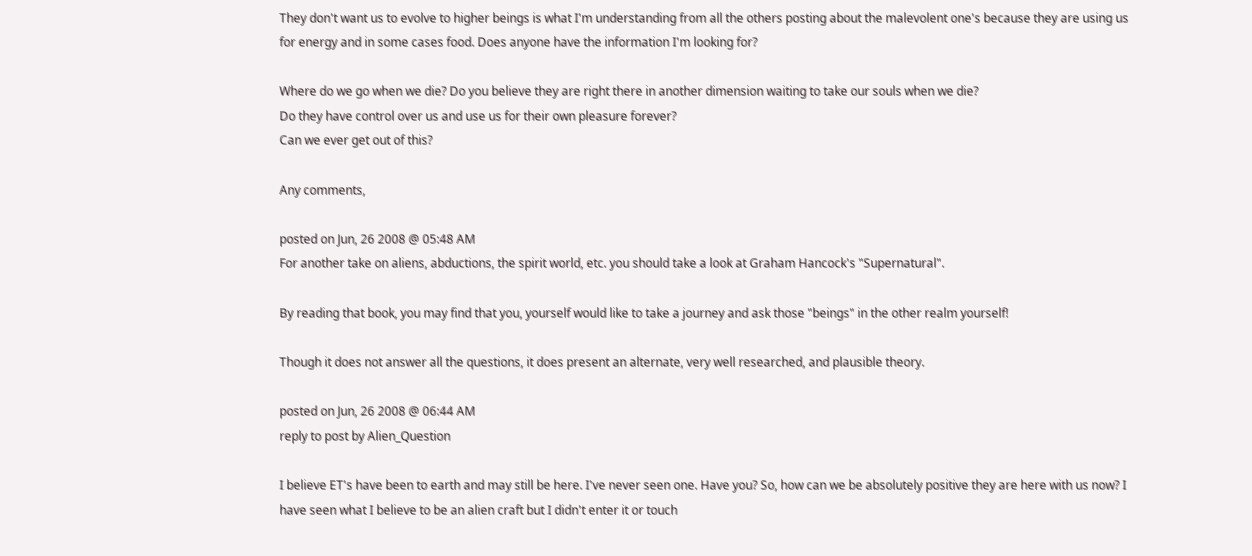They don't want us to evolve to higher beings is what I'm understanding from all the others posting about the malevolent one's because they are using us for energy and in some cases food. Does anyone have the information I'm looking for?

Where do we go when we die? Do you believe they are right there in another dimension waiting to take our souls when we die?
Do they have control over us and use us for their own pleasure forever?
Can we ever get out of this?

Any comments,

posted on Jun, 26 2008 @ 05:48 AM
For another take on aliens, abductions, the spirit world, etc. you should take a look at Graham Hancock's "Supernatural".

By reading that book, you may find that you, yourself would like to take a journey and ask those "beings" in the other realm yourself!

Though it does not answer all the questions, it does present an alternate, very well researched, and plausible theory.

posted on Jun, 26 2008 @ 06:44 AM
reply to post by Alien_Question

I believe ET's have been to earth and may still be here. I've never seen one. Have you? So, how can we be absolutely positive they are here with us now? I have seen what I believe to be an alien craft but I didn't enter it or touch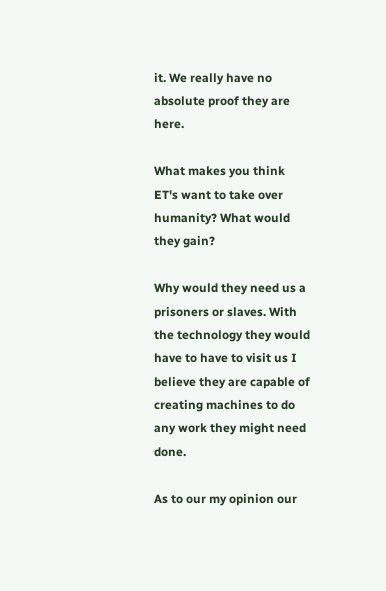it. We really have no absolute proof they are here.

What makes you think ET's want to take over humanity? What would they gain?

Why would they need us a prisoners or slaves. With the technology they would have to have to visit us I believe they are capable of creating machines to do any work they might need done.

As to our my opinion our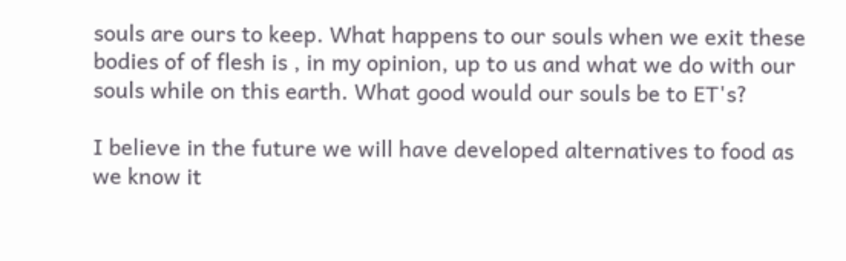souls are ours to keep. What happens to our souls when we exit these bodies of of flesh is , in my opinion, up to us and what we do with our souls while on this earth. What good would our souls be to ET's?

I believe in the future we will have developed alternatives to food as we know it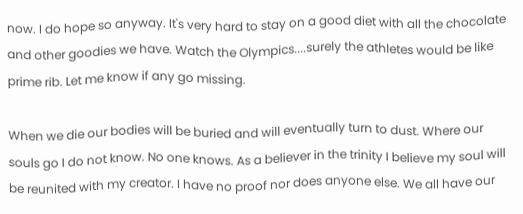now. I do hope so anyway. It's very hard to stay on a good diet with all the chocolate and other goodies we have. Watch the Olympics....surely the athletes would be like prime rib. Let me know if any go missing.

When we die our bodies will be buried and will eventually turn to dust. Where our souls go I do not know. No one knows. As a believer in the trinity I believe my soul will be reunited with my creator. I have no proof nor does anyone else. We all have our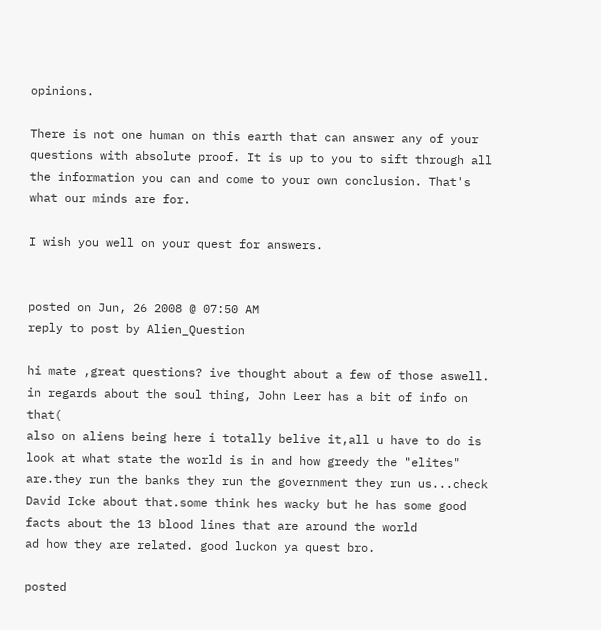opinions.

There is not one human on this earth that can answer any of your questions with absolute proof. It is up to you to sift through all the information you can and come to your own conclusion. That's what our minds are for.

I wish you well on your quest for answers.


posted on Jun, 26 2008 @ 07:50 AM
reply to post by Alien_Question

hi mate ,great questions? ive thought about a few of those aswell. in regards about the soul thing, John Leer has a bit of info on that(
also on aliens being here i totally belive it,all u have to do is look at what state the world is in and how greedy the "elites" are.they run the banks they run the government they run us...check David Icke about that.some think hes wacky but he has some good facts about the 13 blood lines that are around the world
ad how they are related. good luckon ya quest bro.

posted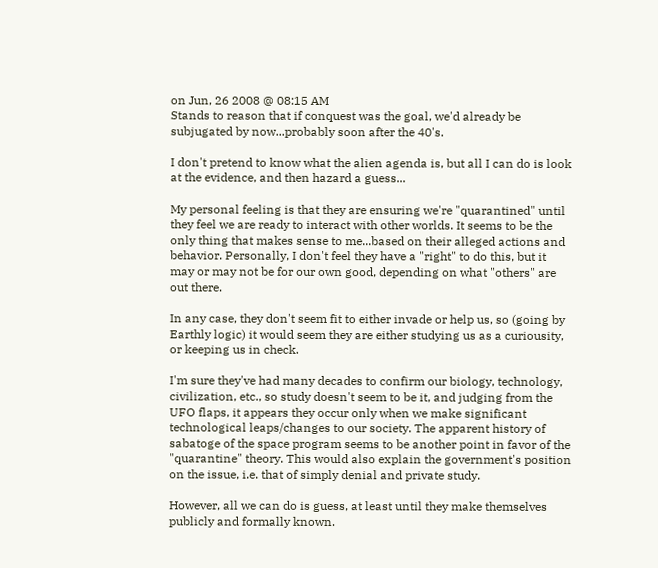on Jun, 26 2008 @ 08:15 AM
Stands to reason that if conquest was the goal, we'd already be subjugated by now...probably soon after the 40's.

I don't pretend to know what the alien agenda is, but all I can do is look at the evidence, and then hazard a guess...

My personal feeling is that they are ensuring we're "quarantined" until they feel we are ready to interact with other worlds. It seems to be the only thing that makes sense to me...based on their alleged actions and behavior. Personally, I don't feel they have a "right" to do this, but it may or may not be for our own good, depending on what "others" are out there.

In any case, they don't seem fit to either invade or help us, so (going by Earthly logic) it would seem they are either studying us as a curiousity, or keeping us in check.

I'm sure they've had many decades to confirm our biology, technology, civilization, etc., so study doesn't seem to be it, and judging from the UFO flaps, it appears they occur only when we make significant technological leaps/changes to our society. The apparent history of sabatoge of the space program seems to be another point in favor of the "quarantine" theory. This would also explain the government's position on the issue, i.e. that of simply denial and private study.

However, all we can do is guess, at least until they make themselves publicly and formally known.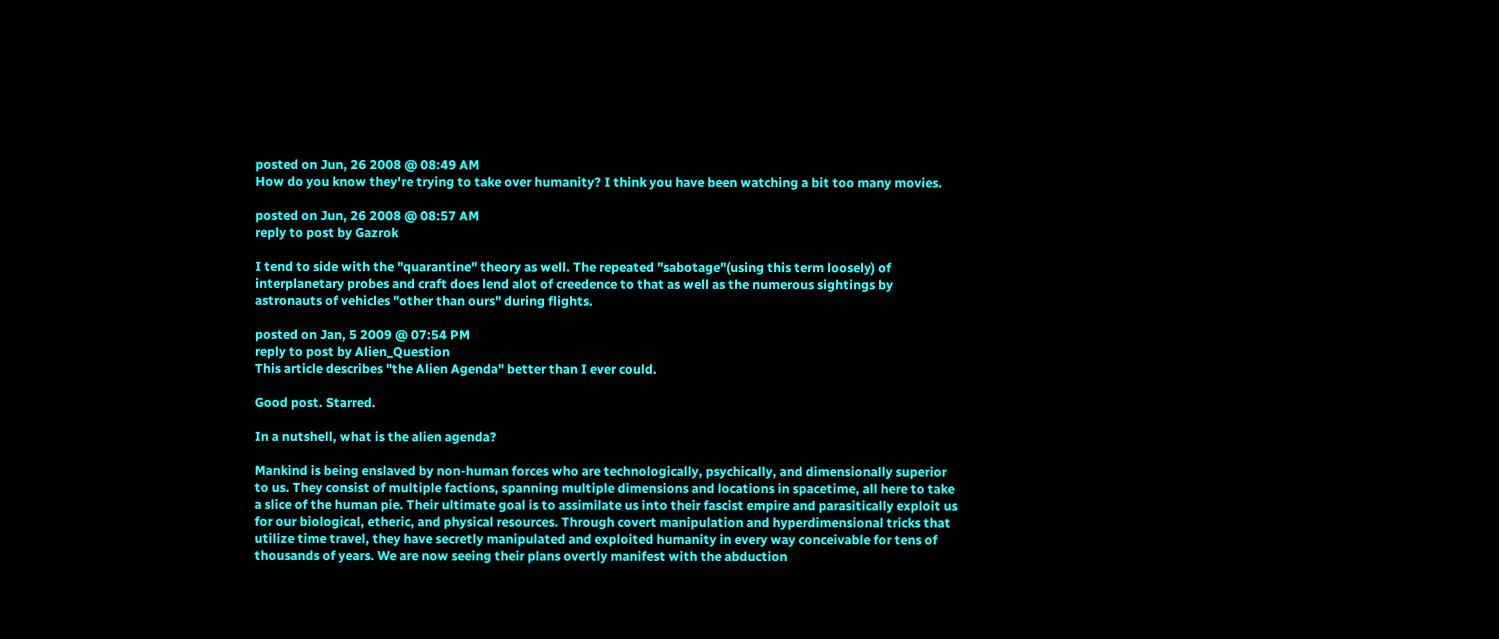posted on Jun, 26 2008 @ 08:49 AM
How do you know they're trying to take over humanity? I think you have been watching a bit too many movies.

posted on Jun, 26 2008 @ 08:57 AM
reply to post by Gazrok

I tend to side with the "quarantine" theory as well. The repeated "sabotage"(using this term loosely) of interplanetary probes and craft does lend alot of creedence to that as well as the numerous sightings by astronauts of vehicles "other than ours" during flights.

posted on Jan, 5 2009 @ 07:54 PM
reply to post by Alien_Question
This article describes "the Alien Agenda" better than I ever could.

Good post. Starred.

In a nutshell, what is the alien agenda?

Mankind is being enslaved by non-human forces who are technologically, psychically, and dimensionally superior to us. They consist of multiple factions, spanning multiple dimensions and locations in spacetime, all here to take a slice of the human pie. Their ultimate goal is to assimilate us into their fascist empire and parasitically exploit us for our biological, etheric, and physical resources. Through covert manipulation and hyperdimensional tricks that utilize time travel, they have secretly manipulated and exploited humanity in every way conceivable for tens of thousands of years. We are now seeing their plans overtly manifest with the abduction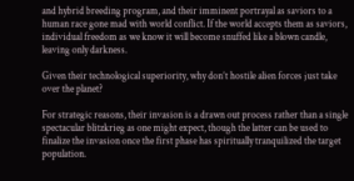and hybrid breeding program, and their imminent portrayal as saviors to a human race gone mad with world conflict. If the world accepts them as saviors, individual freedom as we know it will become snuffed like a blown candle, leaving only darkness.

Given their technological superiority, why don’t hostile alien forces just take over the planet?

For strategic reasons, their invasion is a drawn out process rather than a single spectacular blitzkrieg as one might expect, though the latter can be used to finalize the invasion once the first phase has spiritually tranquilized the target population.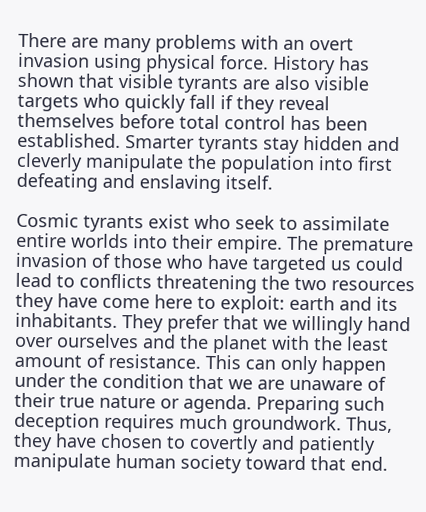There are many problems with an overt invasion using physical force. History has shown that visible tyrants are also visible targets who quickly fall if they reveal themselves before total control has been established. Smarter tyrants stay hidden and cleverly manipulate the population into first defeating and enslaving itself.

Cosmic tyrants exist who seek to assimilate entire worlds into their empire. The premature invasion of those who have targeted us could lead to conflicts threatening the two resources they have come here to exploit: earth and its inhabitants. They prefer that we willingly hand over ourselves and the planet with the least amount of resistance. This can only happen under the condition that we are unaware of their true nature or agenda. Preparing such deception requires much groundwork. Thus, they have chosen to covertly and patiently manipulate human society toward that end.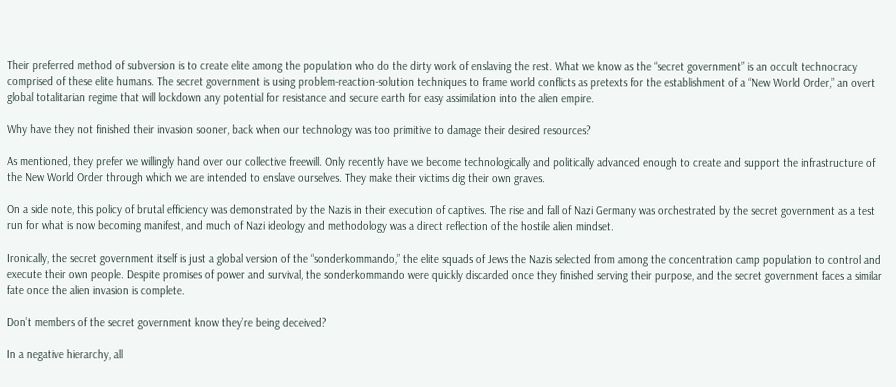Their preferred method of subversion is to create elite among the population who do the dirty work of enslaving the rest. What we know as the “secret government” is an occult technocracy comprised of these elite humans. The secret government is using problem-reaction-solution techniques to frame world conflicts as pretexts for the establishment of a “New World Order,” an overt global totalitarian regime that will lockdown any potential for resistance and secure earth for easy assimilation into the alien empire.

Why have they not finished their invasion sooner, back when our technology was too primitive to damage their desired resources?

As mentioned, they prefer we willingly hand over our collective freewill. Only recently have we become technologically and politically advanced enough to create and support the infrastructure of the New World Order through which we are intended to enslave ourselves. They make their victims dig their own graves.

On a side note, this policy of brutal efficiency was demonstrated by the Nazis in their execution of captives. The rise and fall of Nazi Germany was orchestrated by the secret government as a test run for what is now becoming manifest, and much of Nazi ideology and methodology was a direct reflection of the hostile alien mindset.

Ironically, the secret government itself is just a global version of the “sonderkommando,” the elite squads of Jews the Nazis selected from among the concentration camp population to control and execute their own people. Despite promises of power and survival, the sonderkommando were quickly discarded once they finished serving their purpose, and the secret government faces a similar fate once the alien invasion is complete.

Don’t members of the secret government know they’re being deceived?

In a negative hierarchy, all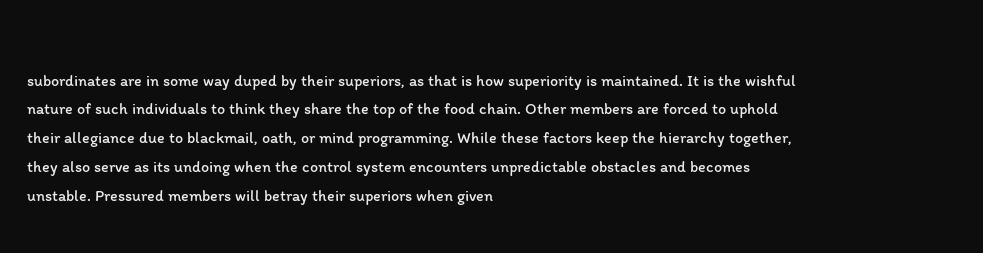subordinates are in some way duped by their superiors, as that is how superiority is maintained. It is the wishful nature of such individuals to think they share the top of the food chain. Other members are forced to uphold their allegiance due to blackmail, oath, or mind programming. While these factors keep the hierarchy together, they also serve as its undoing when the control system encounters unpredictable obstacles and becomes unstable. Pressured members will betray their superiors when given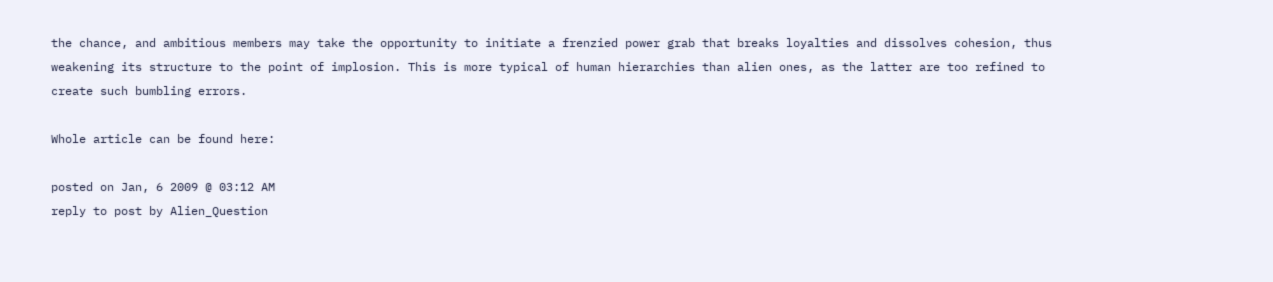the chance, and ambitious members may take the opportunity to initiate a frenzied power grab that breaks loyalties and dissolves cohesion, thus weakening its structure to the point of implosion. This is more typical of human hierarchies than alien ones, as the latter are too refined to create such bumbling errors.

Whole article can be found here:

posted on Jan, 6 2009 @ 03:12 AM
reply to post by Alien_Question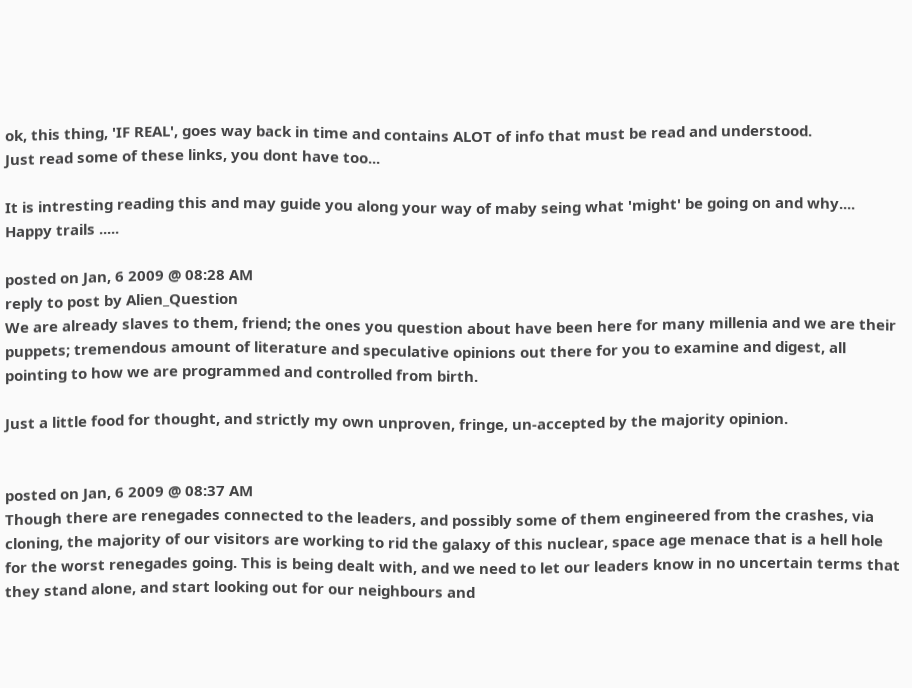ok, this thing, 'IF REAL', goes way back in time and contains ALOT of info that must be read and understood.
Just read some of these links, you dont have too...

It is intresting reading this and may guide you along your way of maby seing what 'might' be going on and why.... Happy trails .....

posted on Jan, 6 2009 @ 08:28 AM
reply to post by Alien_Question
We are already slaves to them, friend; the ones you question about have been here for many millenia and we are their puppets; tremendous amount of literature and speculative opinions out there for you to examine and digest, all pointing to how we are programmed and controlled from birth.

Just a little food for thought, and strictly my own unproven, fringe, un-accepted by the majority opinion.


posted on Jan, 6 2009 @ 08:37 AM
Though there are renegades connected to the leaders, and possibly some of them engineered from the crashes, via cloning, the majority of our visitors are working to rid the galaxy of this nuclear, space age menace that is a hell hole for the worst renegades going. This is being dealt with, and we need to let our leaders know in no uncertain terms that they stand alone, and start looking out for our neighbours and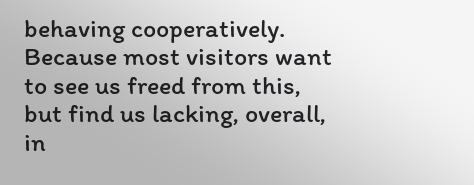behaving cooperatively. Because most visitors want to see us freed from this, but find us lacking, overall, in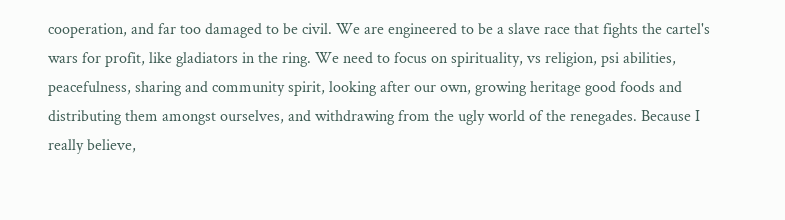cooperation, and far too damaged to be civil. We are engineered to be a slave race that fights the cartel's wars for profit, like gladiators in the ring. We need to focus on spirituality, vs religion, psi abilities, peacefulness, sharing and community spirit, looking after our own, growing heritage good foods and distributing them amongst ourselves, and withdrawing from the ugly world of the renegades. Because I really believe,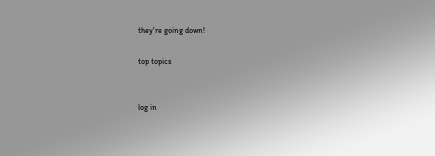they're going down!

top topics


log in